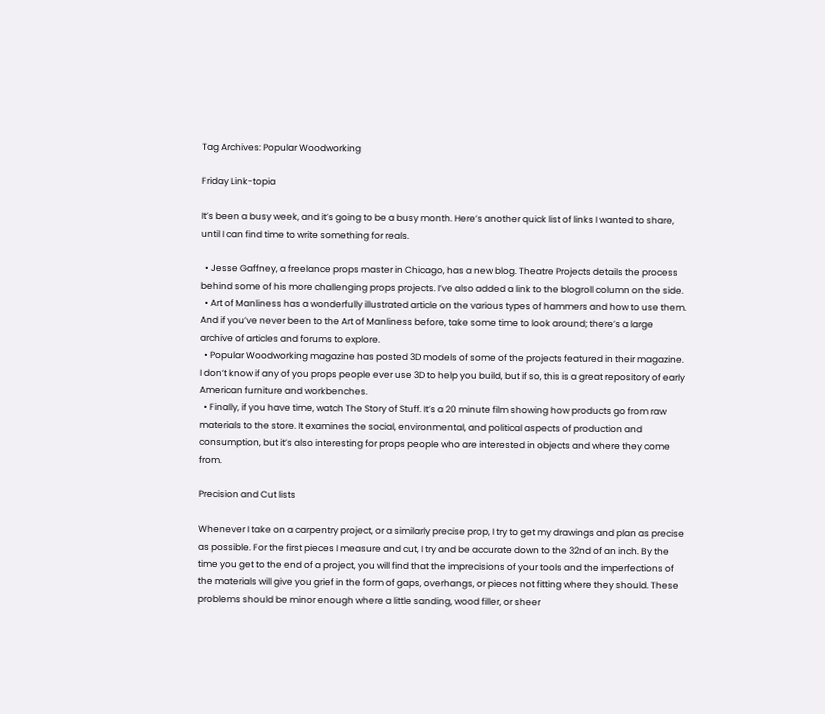Tag Archives: Popular Woodworking

Friday Link-topia

It’s been a busy week, and it’s going to be a busy month. Here’s another quick list of links I wanted to share, until I can find time to write something for reals.

  • Jesse Gaffney, a freelance props master in Chicago, has a new blog. Theatre Projects details the process behind some of his more challenging props projects. I’ve also added a link to the blogroll column on the side.
  • Art of Manliness has a wonderfully illustrated article on the various types of hammers and how to use them.  And if you’ve never been to the Art of Manliness before, take some time to look around; there’s a large archive of articles and forums to explore.
  • Popular Woodworking magazine has posted 3D models of some of the projects featured in their magazine. I don’t know if any of you props people ever use 3D to help you build, but if so, this is a great repository of early American furniture and workbenches.
  • Finally, if you have time, watch The Story of Stuff. It’s a 20 minute film showing how products go from raw materials to the store. It examines the social, environmental, and political aspects of production and consumption, but it’s also interesting for props people who are interested in objects and where they come from.

Precision and Cut lists

Whenever I take on a carpentry project, or a similarly precise prop, I try to get my drawings and plan as precise as possible. For the first pieces I measure and cut, I try and be accurate down to the 32nd of an inch. By the time you get to the end of a project, you will find that the imprecisions of your tools and the imperfections of the materials will give you grief in the form of gaps, overhangs, or pieces not fitting where they should. These problems should be minor enough where a little sanding, wood filler, or sheer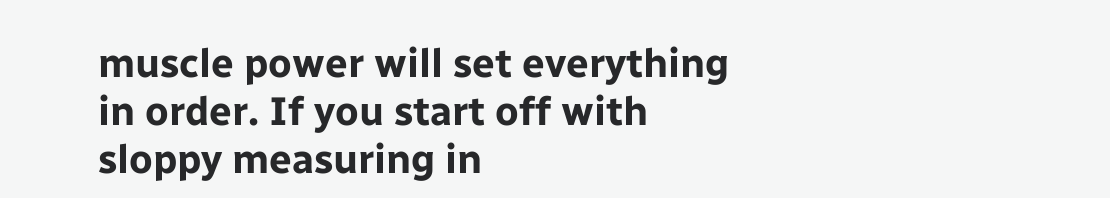muscle power will set everything in order. If you start off with sloppy measuring in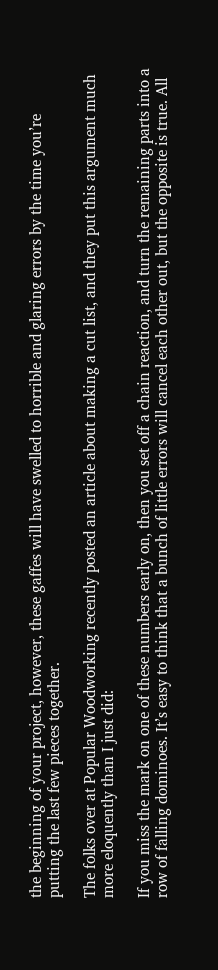the beginning of your project, however, these gaffes will have swelled to horrible and glaring errors by the time you’re putting the last few pieces together.

The folks over at Popular Woodworking recently posted an article about making a cut list, and they put this argument much more eloquently than I just did:

If you miss the mark on one of these numbers early on, then you set off a chain reaction, and turn the remaining parts into a row of falling dominoes. It’s easy to think that a bunch of little errors will cancel each other out, but the opposite is true. All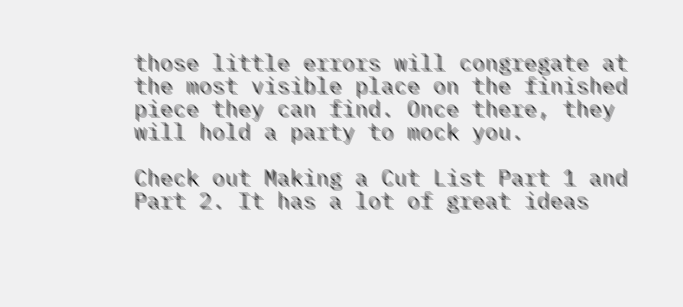those little errors will congregate at the most visible place on the finished piece they can find. Once there, they will hold a party to mock you.

Check out Making a Cut List Part 1 and Part 2. It has a lot of great ideas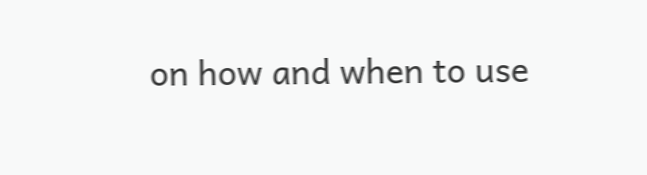on how and when to use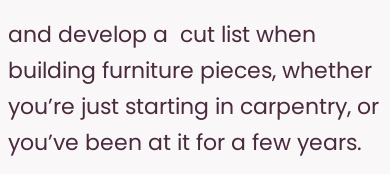and develop a  cut list when building furniture pieces, whether you’re just starting in carpentry, or you’ve been at it for a few years.